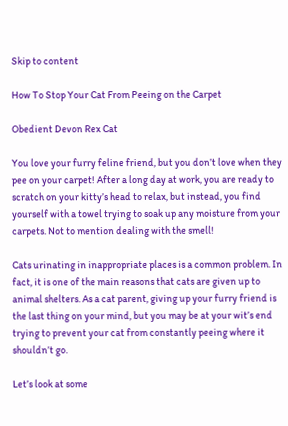Skip to content

How To Stop Your Cat From Peeing on the Carpet

Obedient Devon Rex Cat

You love your furry feline friend, but you don’t love when they pee on your carpet! After a long day at work, you are ready to scratch on your kitty’s head to relax, but instead, you find yourself with a towel trying to soak up any moisture from your carpets. Not to mention dealing with the smell!

Cats urinating in inappropriate places is a common problem. In fact, it is one of the main reasons that cats are given up to animal shelters. As a cat parent, giving up your furry friend is the last thing on your mind, but you may be at your wit’s end trying to prevent your cat from constantly peeing where it shouldn’t go.

Let’s look at some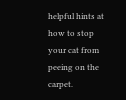helpful hints at how to stop your cat from peeing on the carpet.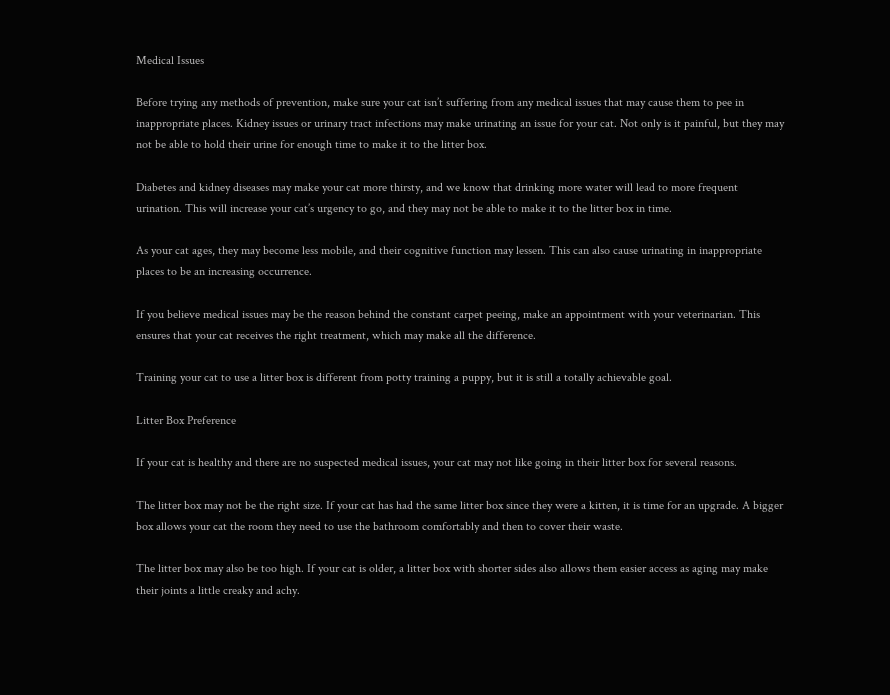Medical Issues

Before trying any methods of prevention, make sure your cat isn’t suffering from any medical issues that may cause them to pee in inappropriate places. Kidney issues or urinary tract infections may make urinating an issue for your cat. Not only is it painful, but they may not be able to hold their urine for enough time to make it to the litter box.

Diabetes and kidney diseases may make your cat more thirsty, and we know that drinking more water will lead to more frequent urination. This will increase your cat’s urgency to go, and they may not be able to make it to the litter box in time.

As your cat ages, they may become less mobile, and their cognitive function may lessen. This can also cause urinating in inappropriate places to be an increasing occurrence.

If you believe medical issues may be the reason behind the constant carpet peeing, make an appointment with your veterinarian. This ensures that your cat receives the right treatment, which may make all the difference.

Training your cat to use a litter box is different from potty training a puppy, but it is still a totally achievable goal.

Litter Box Preference

If your cat is healthy and there are no suspected medical issues, your cat may not like going in their litter box for several reasons.

The litter box may not be the right size. If your cat has had the same litter box since they were a kitten, it is time for an upgrade. A bigger box allows your cat the room they need to use the bathroom comfortably and then to cover their waste.

The litter box may also be too high. If your cat is older, a litter box with shorter sides also allows them easier access as aging may make their joints a little creaky and achy.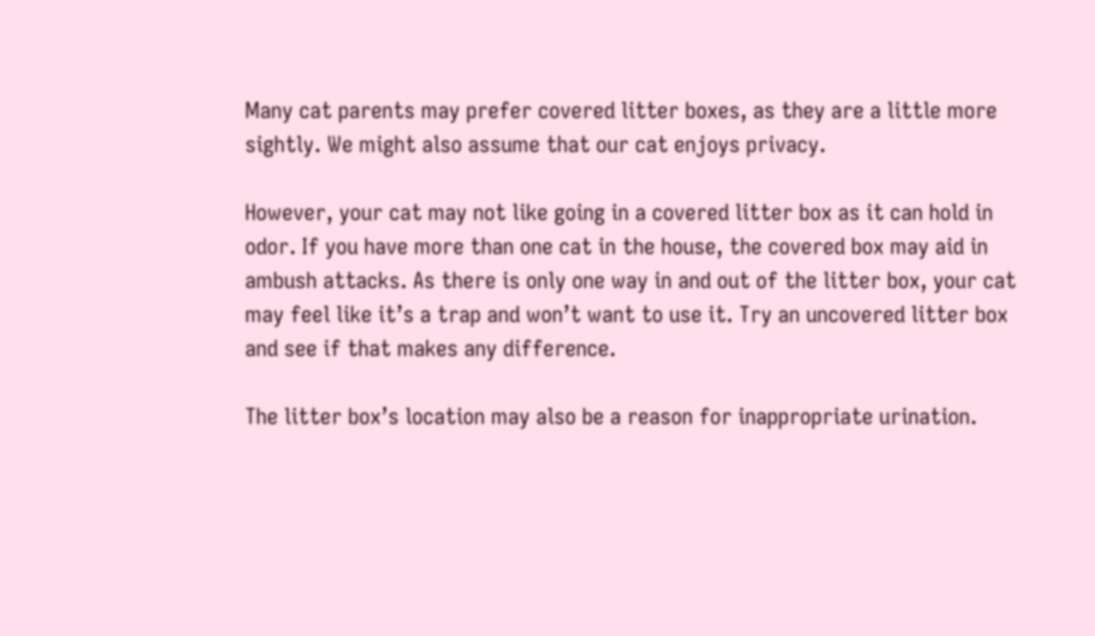Many cat parents may prefer covered litter boxes, as they are a little more sightly. We might also assume that our cat enjoys privacy.

However, your cat may not like going in a covered litter box as it can hold in odor. If you have more than one cat in the house, the covered box may aid in ambush attacks. As there is only one way in and out of the litter box, your cat may feel like it’s a trap and won’t want to use it. Try an uncovered litter box and see if that makes any difference.

The litter box’s location may also be a reason for inappropriate urination.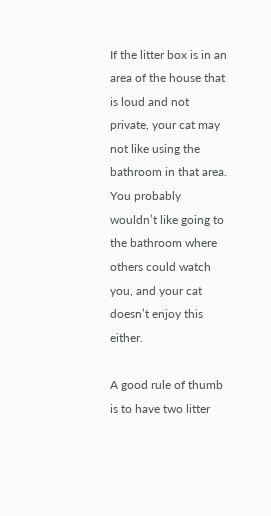If the litter box is in an area of the house that is loud and not private, your cat may not like using the bathroom in that area. You probably wouldn’t like going to the bathroom where others could watch you, and your cat doesn’t enjoy this either.

A good rule of thumb is to have two litter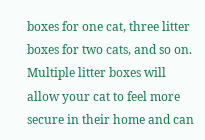boxes for one cat, three litter boxes for two cats, and so on. Multiple litter boxes will allow your cat to feel more secure in their home and can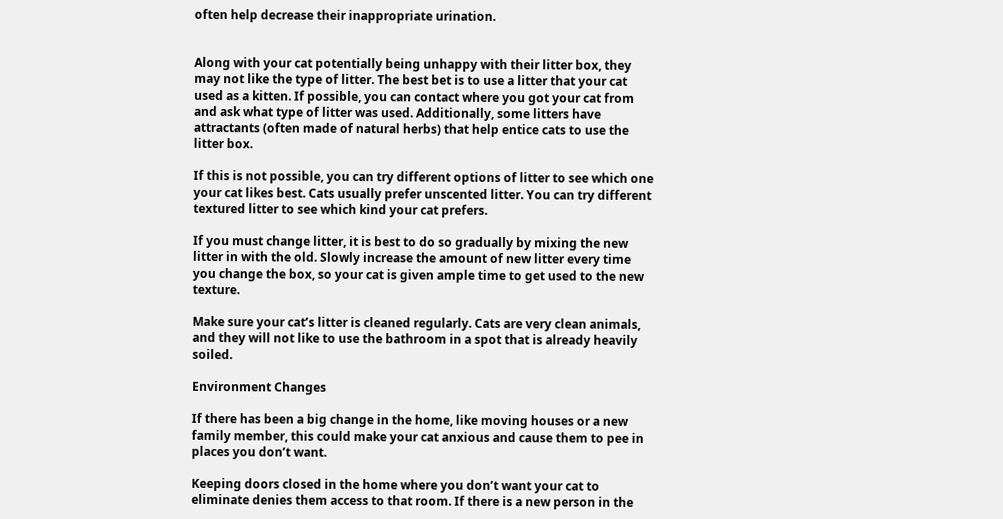often help decrease their inappropriate urination.


Along with your cat potentially being unhappy with their litter box, they may not like the type of litter. The best bet is to use a litter that your cat used as a kitten. If possible, you can contact where you got your cat from and ask what type of litter was used. Additionally, some litters have attractants (often made of natural herbs) that help entice cats to use the litter box.

If this is not possible, you can try different options of litter to see which one your cat likes best. Cats usually prefer unscented litter. You can try different textured litter to see which kind your cat prefers.

If you must change litter, it is best to do so gradually by mixing the new litter in with the old. Slowly increase the amount of new litter every time you change the box, so your cat is given ample time to get used to the new texture.

Make sure your cat’s litter is cleaned regularly. Cats are very clean animals, and they will not like to use the bathroom in a spot that is already heavily soiled.

Environment Changes

If there has been a big change in the home, like moving houses or a new family member, this could make your cat anxious and cause them to pee in places you don’t want.

Keeping doors closed in the home where you don’t want your cat to eliminate denies them access to that room. If there is a new person in the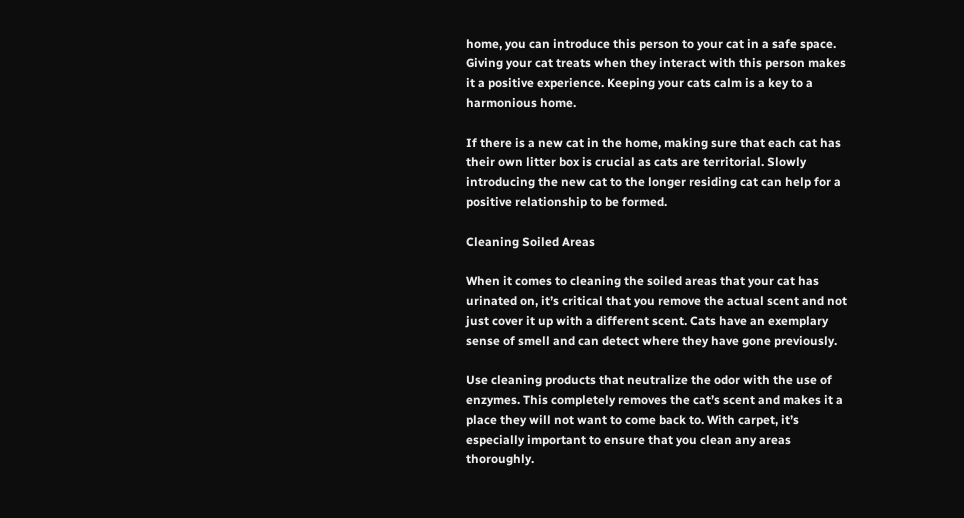home, you can introduce this person to your cat in a safe space. Giving your cat treats when they interact with this person makes it a positive experience. Keeping your cats calm is a key to a harmonious home.

If there is a new cat in the home, making sure that each cat has their own litter box is crucial as cats are territorial. Slowly introducing the new cat to the longer residing cat can help for a positive relationship to be formed.

Cleaning Soiled Areas

When it comes to cleaning the soiled areas that your cat has urinated on, it’s critical that you remove the actual scent and not just cover it up with a different scent. Cats have an exemplary sense of smell and can detect where they have gone previously.

Use cleaning products that neutralize the odor with the use of enzymes. This completely removes the cat’s scent and makes it a place they will not want to come back to. With carpet, it’s especially important to ensure that you clean any areas thoroughly.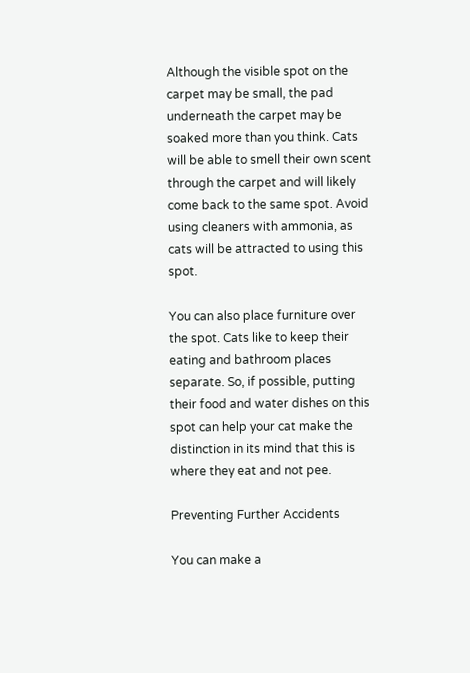Although the visible spot on the carpet may be small, the pad underneath the carpet may be soaked more than you think. Cats will be able to smell their own scent through the carpet and will likely come back to the same spot. Avoid using cleaners with ammonia, as cats will be attracted to using this spot.

You can also place furniture over the spot. Cats like to keep their eating and bathroom places separate. So, if possible, putting their food and water dishes on this spot can help your cat make the distinction in its mind that this is where they eat and not pee.

Preventing Further Accidents

You can make a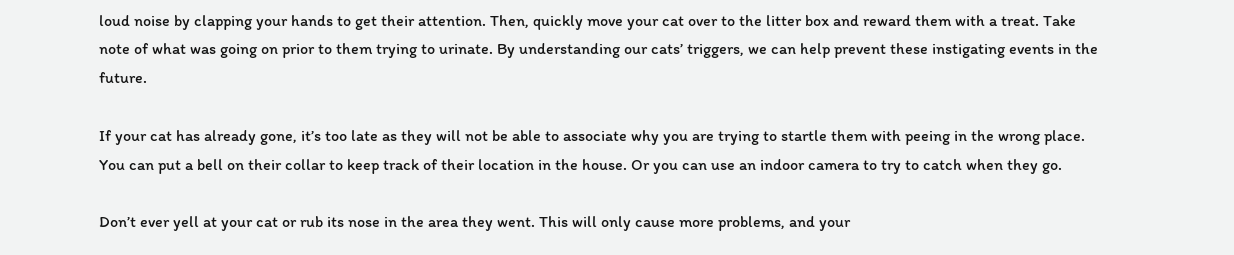loud noise by clapping your hands to get their attention. Then, quickly move your cat over to the litter box and reward them with a treat. Take note of what was going on prior to them trying to urinate. By understanding our cats’ triggers, we can help prevent these instigating events in the future.

If your cat has already gone, it’s too late as they will not be able to associate why you are trying to startle them with peeing in the wrong place. You can put a bell on their collar to keep track of their location in the house. Or you can use an indoor camera to try to catch when they go.

Don’t ever yell at your cat or rub its nose in the area they went. This will only cause more problems, and your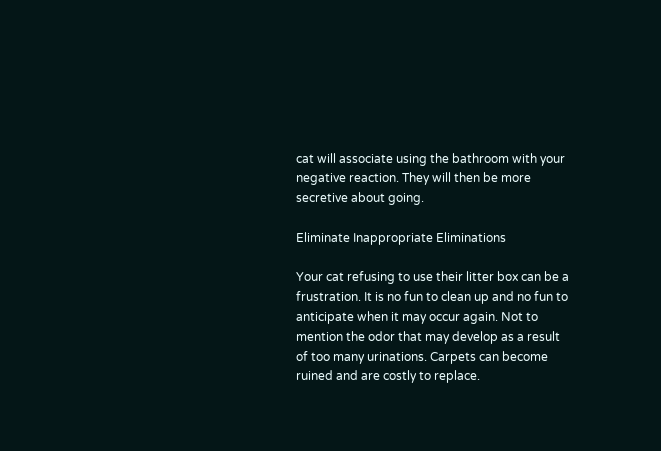cat will associate using the bathroom with your negative reaction. They will then be more secretive about going.

Eliminate Inappropriate Eliminations

Your cat refusing to use their litter box can be a frustration. It is no fun to clean up and no fun to anticipate when it may occur again. Not to mention the odor that may develop as a result of too many urinations. Carpets can become ruined and are costly to replace.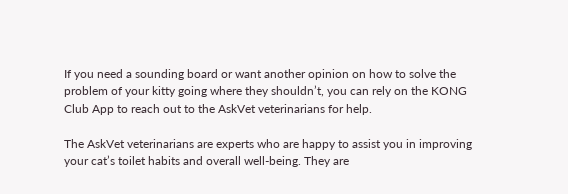If you need a sounding board or want another opinion on how to solve the problem of your kitty going where they shouldn’t, you can rely on the KONG Club App to reach out to the AskVet veterinarians for help.

The AskVet veterinarians are experts who are happy to assist you in improving your cat’s toilet habits and overall well-being. They are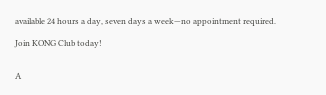available 24 hours a day, seven days a week—no appointment required.

Join KONG Club today!


A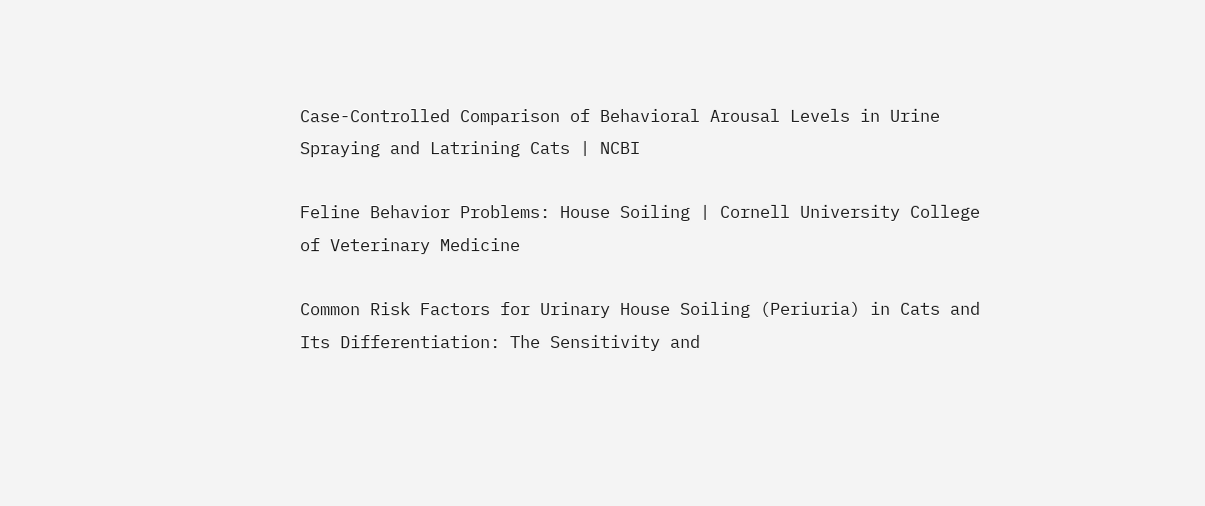Case-Controlled Comparison of Behavioral Arousal Levels in Urine Spraying and Latrining Cats | NCBI

Feline Behavior Problems: House Soiling | Cornell University College of Veterinary Medicine

Common Risk Factors for Urinary House Soiling (Periuria) in Cats and Its Differentiation: The Sensitivity and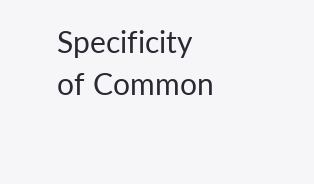Specificity of Common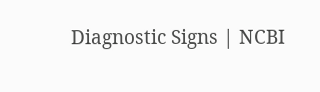Diagnostic Signs | NCBI